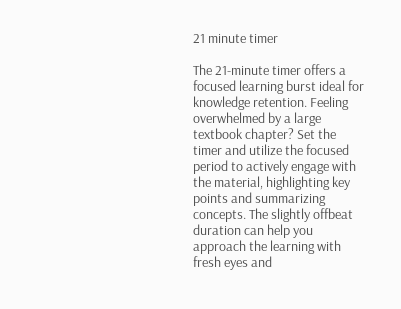21 minute timer

The 21-minute timer offers a focused learning burst ideal for knowledge retention. Feeling overwhelmed by a large textbook chapter? Set the timer and utilize the focused period to actively engage with the material, highlighting key points and summarizing concepts. The slightly offbeat duration can help you approach the learning with fresh eyes and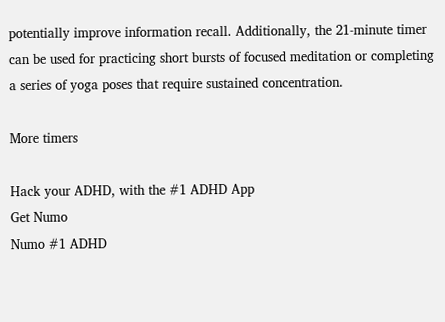potentially improve information recall. Additionally, the 21-minute timer can be used for practicing short bursts of focused meditation or completing a series of yoga poses that require sustained concentration.

More timers

Hack your ADHD, with the #1 ADHD App
Get Numo
Numo #1 ADHD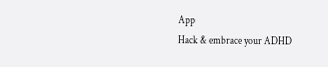App
Hack & embrace your ADHD